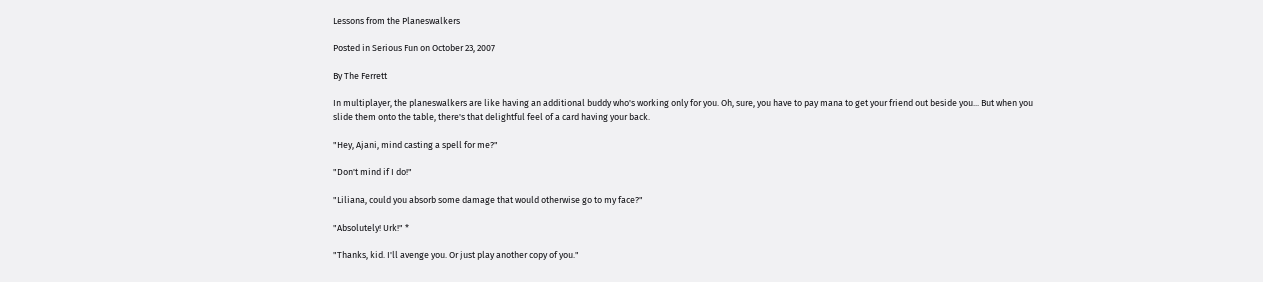Lessons from the Planeswalkers

Posted in Serious Fun on October 23, 2007

By The Ferrett

In multiplayer, the planeswalkers are like having an additional buddy who's working only for you. Oh, sure, you have to pay mana to get your friend out beside you... But when you slide them onto the table, there's that delightful feel of a card having your back.

"Hey, Ajani, mind casting a spell for me?"

"Don't mind if I do!"

"Liliana, could you absorb some damage that would otherwise go to my face?"

"Absolutely! Urk!" *

"Thanks, kid. I'll avenge you. Or just play another copy of you."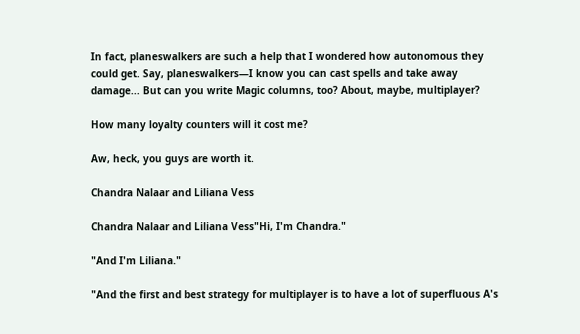In fact, planeswalkers are such a help that I wondered how autonomous they could get. Say, planeswalkers—I know you can cast spells and take away damage... But can you write Magic columns, too? About, maybe, multiplayer?

How many loyalty counters will it cost me?

Aw, heck, you guys are worth it.

Chandra Nalaar and Liliana Vess

Chandra Nalaar and Liliana Vess"Hi, I'm Chandra."

"And I'm Liliana."

"And the first and best strategy for multiplayer is to have a lot of superfluous A's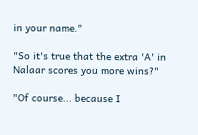in your name."

"So it's true that the extra 'A' in Nalaar scores you more wins?"

"Of course... because I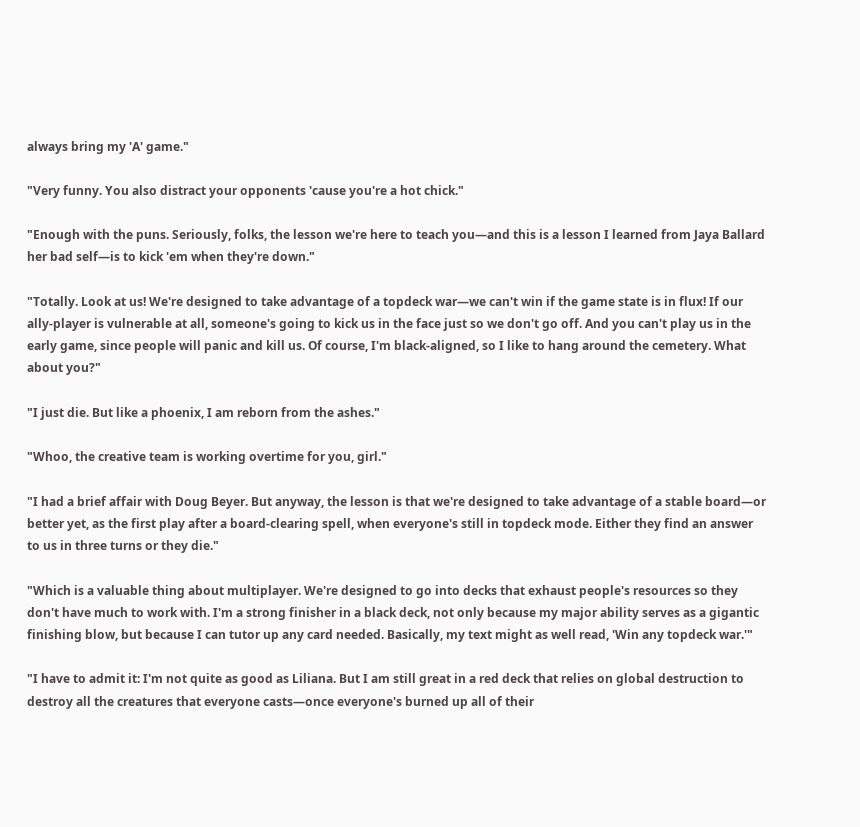always bring my 'A' game."

"Very funny. You also distract your opponents 'cause you're a hot chick."

"Enough with the puns. Seriously, folks, the lesson we're here to teach you—and this is a lesson I learned from Jaya Ballard her bad self—is to kick 'em when they're down."

"Totally. Look at us! We're designed to take advantage of a topdeck war—we can't win if the game state is in flux! If our ally-player is vulnerable at all, someone's going to kick us in the face just so we don't go off. And you can't play us in the early game, since people will panic and kill us. Of course, I'm black-aligned, so I like to hang around the cemetery. What about you?"

"I just die. But like a phoenix, I am reborn from the ashes."

"Whoo, the creative team is working overtime for you, girl."

"I had a brief affair with Doug Beyer. But anyway, the lesson is that we're designed to take advantage of a stable board—or better yet, as the first play after a board-clearing spell, when everyone's still in topdeck mode. Either they find an answer to us in three turns or they die."

"Which is a valuable thing about multiplayer. We're designed to go into decks that exhaust people's resources so they don't have much to work with. I'm a strong finisher in a black deck, not only because my major ability serves as a gigantic finishing blow, but because I can tutor up any card needed. Basically, my text might as well read, 'Win any topdeck war.'"

"I have to admit it: I'm not quite as good as Liliana. But I am still great in a red deck that relies on global destruction to destroy all the creatures that everyone casts—once everyone's burned up all of their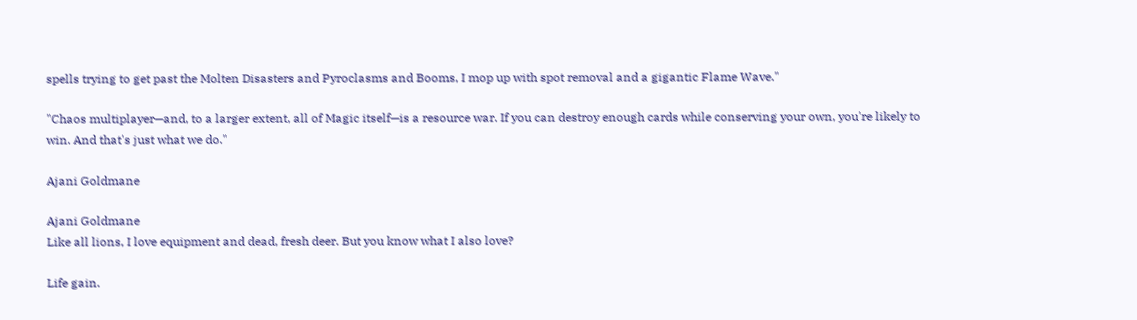spells trying to get past the Molten Disasters and Pyroclasms and Booms, I mop up with spot removal and a gigantic Flame Wave."

"Chaos multiplayer—and, to a larger extent, all of Magic itself—is a resource war. If you can destroy enough cards while conserving your own, you're likely to win. And that's just what we do."

Ajani Goldmane

Ajani Goldmane
Like all lions, I love equipment and dead, fresh deer. But you know what I also love?

Life gain.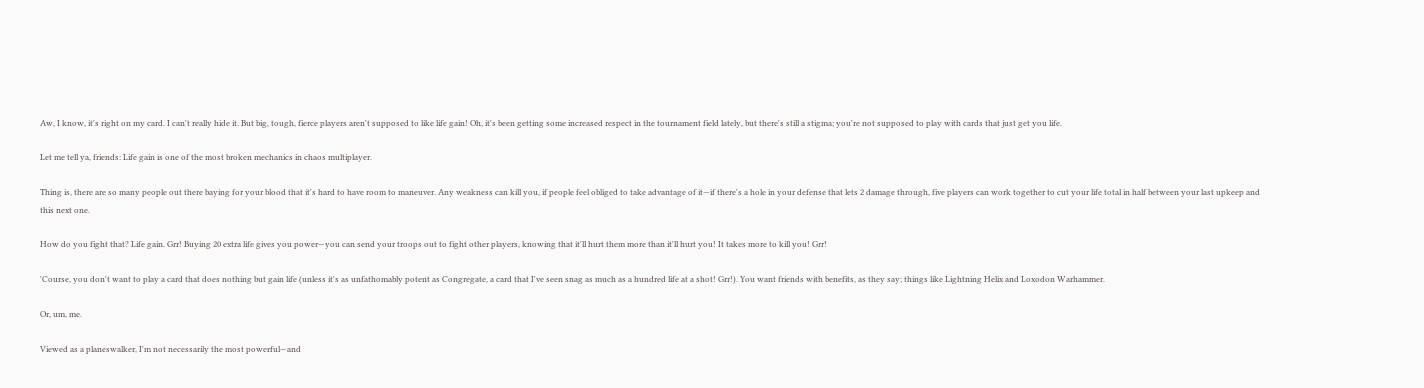Aw, I know, it's right on my card. I can't really hide it. But big, tough, fierce players aren't supposed to like life gain! Oh, it's been getting some increased respect in the tournament field lately, but there's still a stigma; you're not supposed to play with cards that just get you life.

Let me tell ya, friends: Life gain is one of the most broken mechanics in chaos multiplayer.

Thing is, there are so many people out there baying for your blood that it's hard to have room to maneuver. Any weakness can kill you, if people feel obliged to take advantage of it—if there's a hole in your defense that lets 2 damage through, five players can work together to cut your life total in half between your last upkeep and this next one.

How do you fight that? Life gain. Grr! Buying 20 extra life gives you power—you can send your troops out to fight other players, knowing that it'll hurt them more than it'll hurt you! It takes more to kill you! Grr!

'Course, you don't want to play a card that does nothing but gain life (unless it's as unfathomably potent as Congregate, a card that I've seen snag as much as a hundred life at a shot! Grr!). You want friends with benefits, as they say; things like Lightning Helix and Loxodon Warhammer.

Or, um, me.

Viewed as a planeswalker, I'm not necessarily the most powerful—and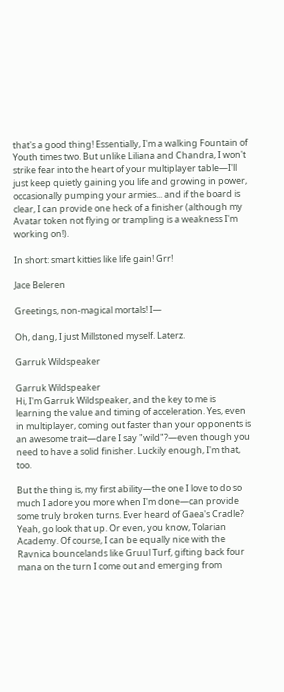that's a good thing! Essentially, I'm a walking Fountain of Youth times two. But unlike Liliana and Chandra, I won't strike fear into the heart of your multiplayer table—I'll just keep quietly gaining you life and growing in power, occasionally pumping your armies... and if the board is clear, I can provide one heck of a finisher (although my Avatar token not flying or trampling is a weakness I'm working on!).

In short: smart kitties like life gain! Grr!

Jace Beleren

Greetings, non-magical mortals! I—

Oh, dang, I just Millstoned myself. Laterz.

Garruk Wildspeaker

Garruk Wildspeaker
Hi, I'm Garruk Wildspeaker, and the key to me is learning the value and timing of acceleration. Yes, even in multiplayer, coming out faster than your opponents is an awesome trait—dare I say "wild"?—even though you need to have a solid finisher. Luckily enough, I'm that, too.

But the thing is, my first ability—the one I love to do so much I adore you more when I'm done—can provide some truly broken turns. Ever heard of Gaea's Cradle? Yeah, go look that up. Or even, you know, Tolarian Academy. Of course, I can be equally nice with the Ravnica bouncelands like Gruul Turf, gifting back four mana on the turn I come out and emerging from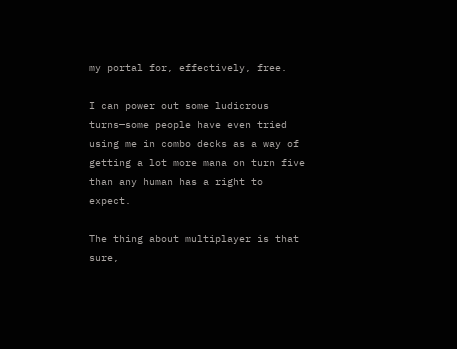my portal for, effectively, free.

I can power out some ludicrous turns—some people have even tried using me in combo decks as a way of getting a lot more mana on turn five than any human has a right to expect.

The thing about multiplayer is that sure,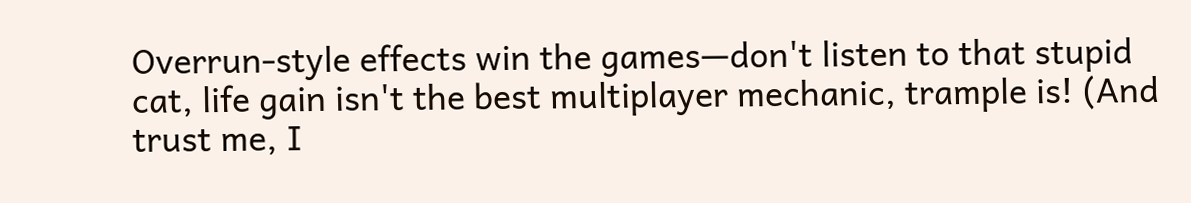Overrun-style effects win the games—don't listen to that stupid cat, life gain isn't the best multiplayer mechanic, trample is! (And trust me, I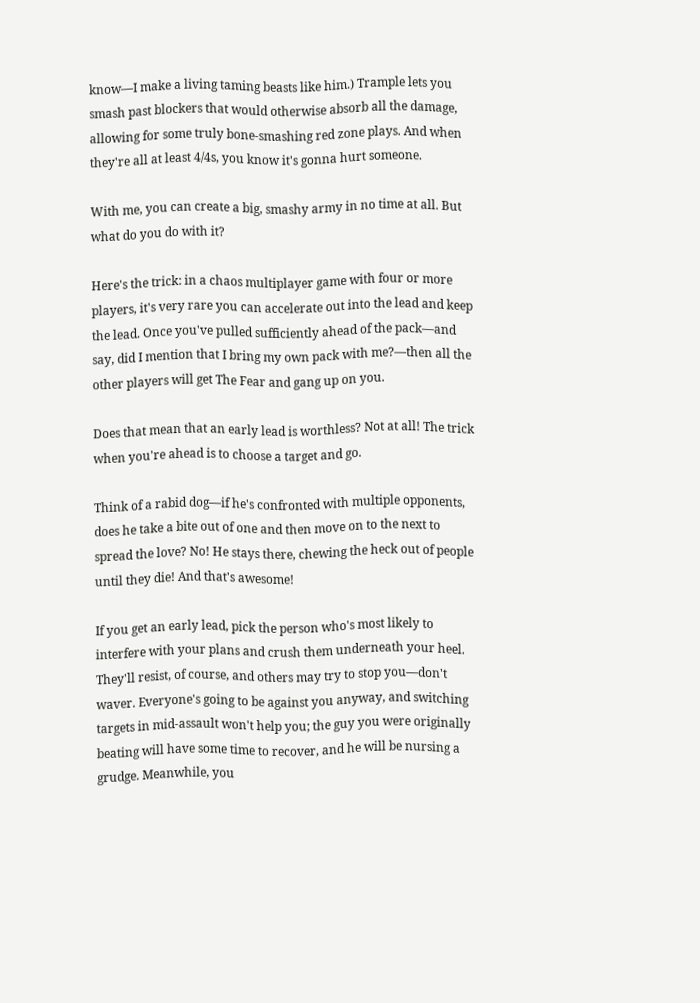know—I make a living taming beasts like him.) Trample lets you smash past blockers that would otherwise absorb all the damage, allowing for some truly bone-smashing red zone plays. And when they're all at least 4/4s, you know it's gonna hurt someone.

With me, you can create a big, smashy army in no time at all. But what do you do with it?

Here's the trick: in a chaos multiplayer game with four or more players, it's very rare you can accelerate out into the lead and keep the lead. Once you've pulled sufficiently ahead of the pack—and say, did I mention that I bring my own pack with me?—then all the other players will get The Fear and gang up on you.

Does that mean that an early lead is worthless? Not at all! The trick when you're ahead is to choose a target and go.

Think of a rabid dog—if he's confronted with multiple opponents, does he take a bite out of one and then move on to the next to spread the love? No! He stays there, chewing the heck out of people until they die! And that's awesome!

If you get an early lead, pick the person who's most likely to interfere with your plans and crush them underneath your heel. They'll resist, of course, and others may try to stop you—don't waver. Everyone's going to be against you anyway, and switching targets in mid-assault won't help you; the guy you were originally beating will have some time to recover, and he will be nursing a grudge. Meanwhile, you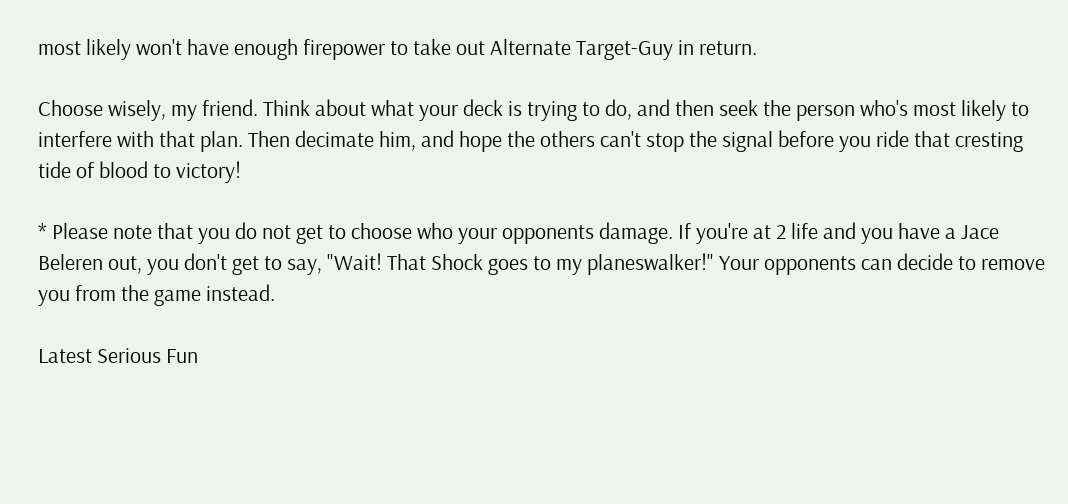most likely won't have enough firepower to take out Alternate Target-Guy in return.

Choose wisely, my friend. Think about what your deck is trying to do, and then seek the person who's most likely to interfere with that plan. Then decimate him, and hope the others can't stop the signal before you ride that cresting tide of blood to victory!

* Please note that you do not get to choose who your opponents damage. If you're at 2 life and you have a Jace Beleren out, you don't get to say, "Wait! That Shock goes to my planeswalker!" Your opponents can decide to remove you from the game instead.

Latest Serious Fun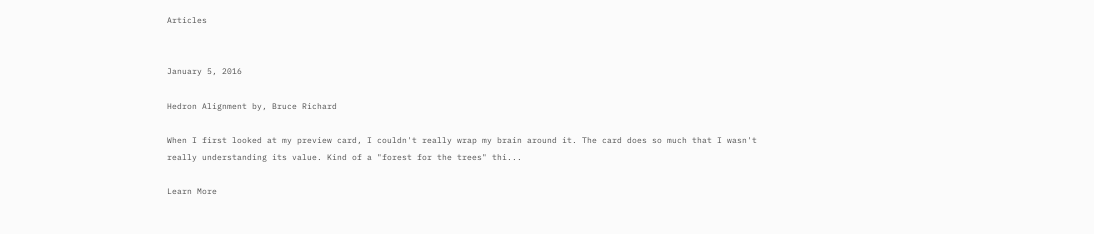Articles


January 5, 2016

Hedron Alignment by, Bruce Richard

When I first looked at my preview card, I couldn't really wrap my brain around it. The card does so much that I wasn't really understanding its value. Kind of a "forest for the trees" thi...

Learn More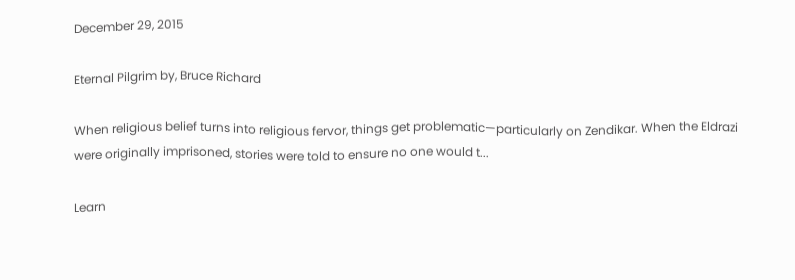December 29, 2015

Eternal Pilgrim by, Bruce Richard

When religious belief turns into religious fervor, things get problematic—particularly on Zendikar. When the Eldrazi were originally imprisoned, stories were told to ensure no one would t...

Learn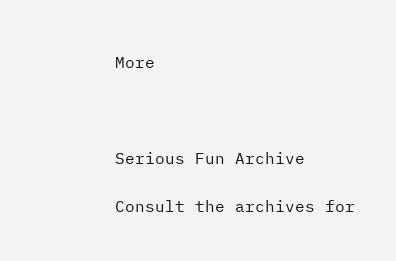More



Serious Fun Archive

Consult the archives for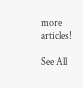more articles!

See All